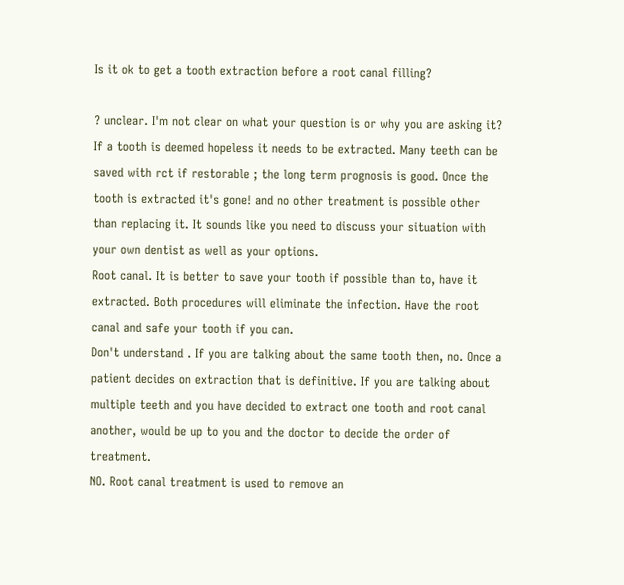Is it ok to get a tooth extraction before a root canal filling?

? unclear. I'm not clear on what your question is or why you are asking it? If a tooth is deemed hopeless it needs to be extracted. Many teeth can be saved with rct if restorable ; the long term prognosis is good. Once the tooth is extracted it's gone! and no other treatment is possible other than replacing it. It sounds like you need to discuss your situation with your own dentist as well as your options.
Root canal. It is better to save your tooth if possible than to, have it extracted. Both procedures will eliminate the infection. Have the root canal and safe your tooth if you can.
Don't understand . If you are talking about the same tooth then, no. Once a patient decides on extraction that is definitive. If you are talking about multiple teeth and you have decided to extract one tooth and root canal another, would be up to you and the doctor to decide the order of treatment.
NO. Root canal treatment is used to remove an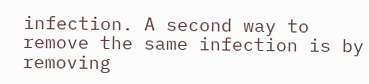infection. A second way to remove the same infection is by removing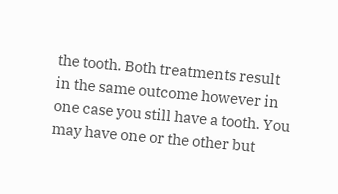the tooth. Both treatments result in the same outcome however in one case you still have a tooth. You may have one or the other but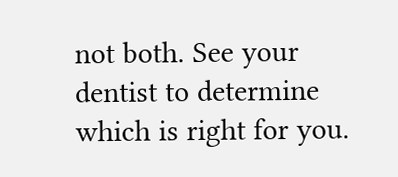not both. See your dentist to determine which is right for you.